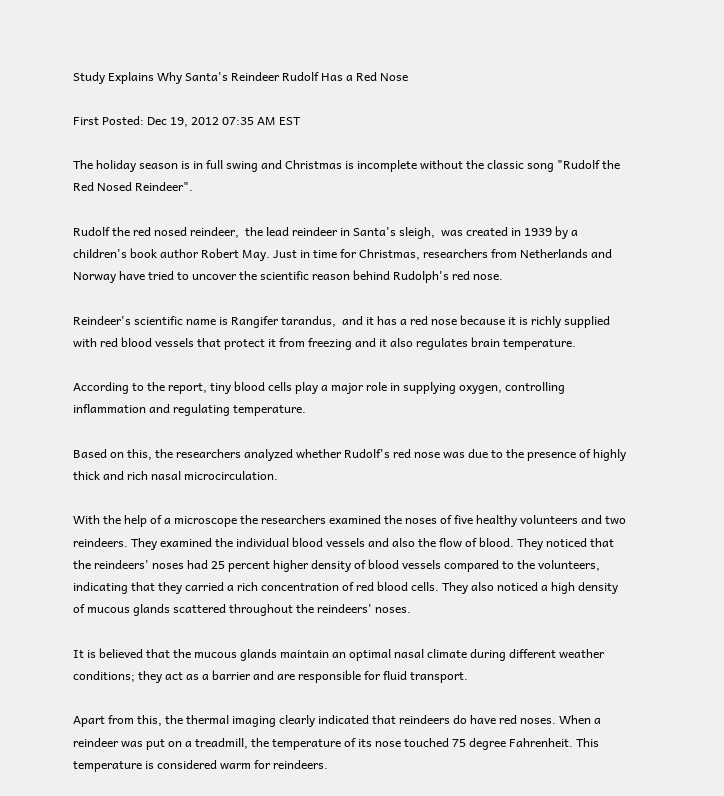Study Explains Why Santa's Reindeer Rudolf Has a Red Nose

First Posted: Dec 19, 2012 07:35 AM EST

The holiday season is in full swing and Christmas is incomplete without the classic song "Rudolf the Red Nosed Reindeer".

Rudolf the red nosed reindeer,  the lead reindeer in Santa's sleigh,  was created in 1939 by a children's book author Robert May. Just in time for Christmas, researchers from Netherlands and Norway have tried to uncover the scientific reason behind Rudolph's red nose.

Reindeer's scientific name is Rangifer tarandus,  and it has a red nose because it is richly supplied with red blood vessels that protect it from freezing and it also regulates brain temperature.

According to the report, tiny blood cells play a major role in supplying oxygen, controlling inflammation and regulating temperature.

Based on this, the researchers analyzed whether Rudolf's red nose was due to the presence of highly thick and rich nasal microcirculation.

With the help of a microscope the researchers examined the noses of five healthy volunteers and two reindeers. They examined the individual blood vessels and also the flow of blood. They noticed that the reindeers' noses had 25 percent higher density of blood vessels compared to the volunteers, indicating that they carried a rich concentration of red blood cells. They also noticed a high density of mucous glands scattered throughout the reindeers' noses.

It is believed that the mucous glands maintain an optimal nasal climate during different weather conditions; they act as a barrier and are responsible for fluid transport.

Apart from this, the thermal imaging clearly indicated that reindeers do have red noses. When a reindeer was put on a treadmill, the temperature of its nose touched 75 degree Fahrenheit. This temperature is considered warm for reindeers.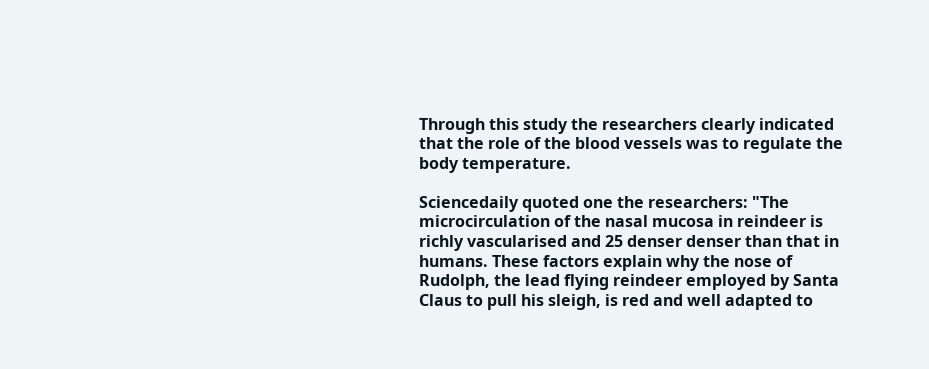Through this study the researchers clearly indicated that the role of the blood vessels was to regulate the body temperature.

Sciencedaily quoted one the researchers: "The microcirculation of the nasal mucosa in reindeer is richly vascularised and 25 denser denser than that in humans. These factors explain why the nose of Rudolph, the lead flying reindeer employed by Santa Claus to pull his sleigh, is red and well adapted to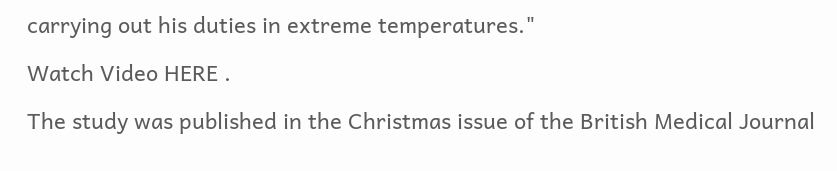carrying out his duties in extreme temperatures."

Watch Video HERE .

The study was published in the Christmas issue of the British Medical Journal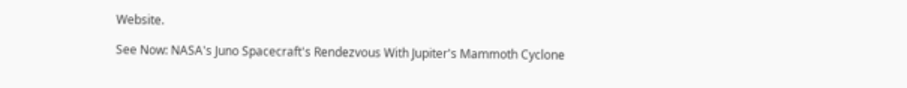Website.

See Now: NASA's Juno Spacecraft's Rendezvous With Jupiter's Mammoth Cyclone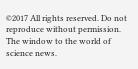©2017 All rights reserved. Do not reproduce without permission. The window to the world of science news.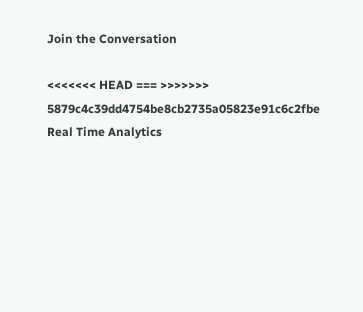Join the Conversation

<<<<<<< HEAD === >>>>>>> 5879c4c39dd4754be8cb2735a05823e91c6c2fbe
Real Time Analytics